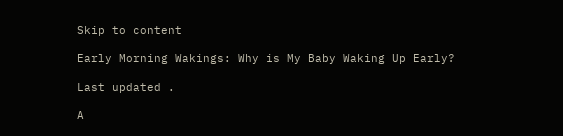Skip to content

Early Morning Wakings: Why is My Baby Waking Up Early?

Last updated .

A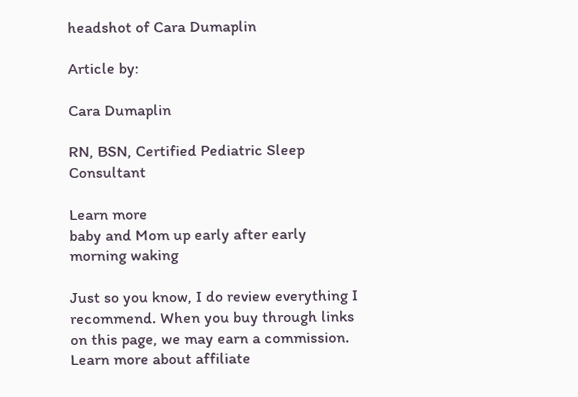headshot of Cara Dumaplin

Article by:

Cara Dumaplin

RN, BSN, Certified Pediatric Sleep Consultant

Learn more
baby and Mom up early after early morning waking

Just so you know, I do review everything I recommend. When you buy through links on this page, we may earn a commission. Learn more about affiliate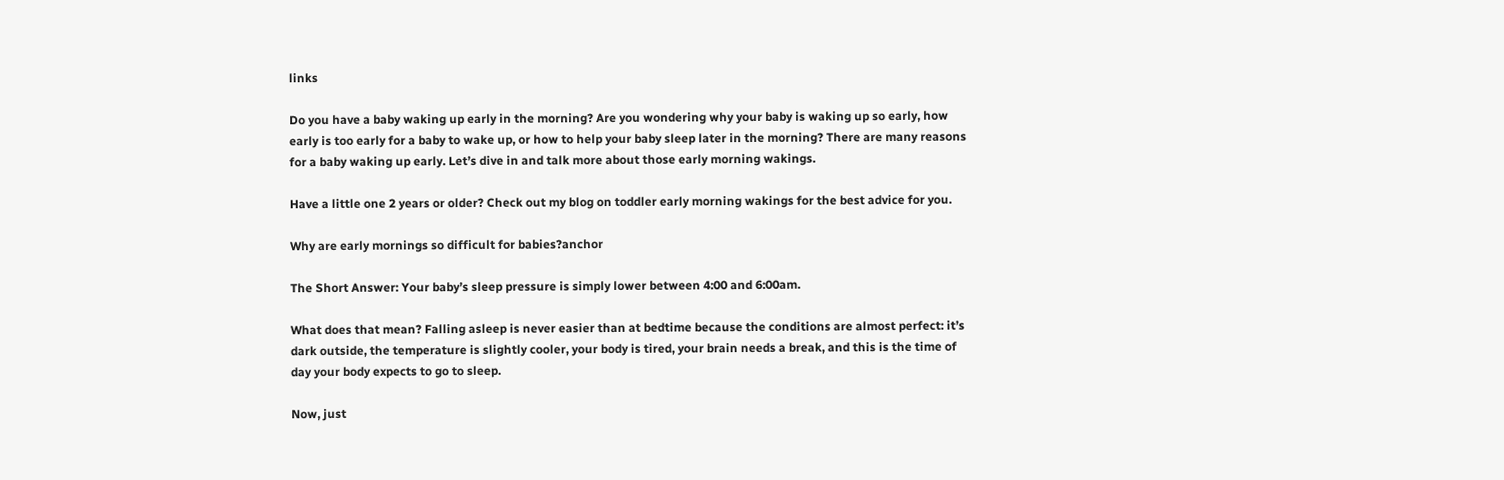links

Do you have a baby waking up early in the morning? Are you wondering why your baby is waking up so early, how early is too early for a baby to wake up, or how to help your baby sleep later in the morning? There are many reasons for a baby waking up early. Let’s dive in and talk more about those early morning wakings.

Have a little one 2 years or older? Check out my blog on toddler early morning wakings for the best advice for you.

Why are early mornings so difficult for babies?anchor

The Short Answer: Your baby’s sleep pressure is simply lower between 4:00 and 6:00am.

What does that mean? Falling asleep is never easier than at bedtime because the conditions are almost perfect: it’s dark outside, the temperature is slightly cooler, your body is tired, your brain needs a break, and this is the time of day your body expects to go to sleep.

Now, just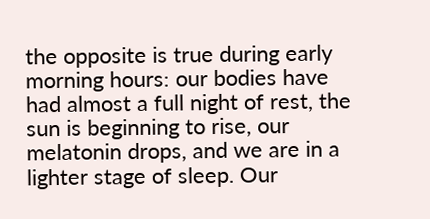the opposite is true during early morning hours: our bodies have had almost a full night of rest, the sun is beginning to rise, our melatonin drops, and we are in a lighter stage of sleep. Our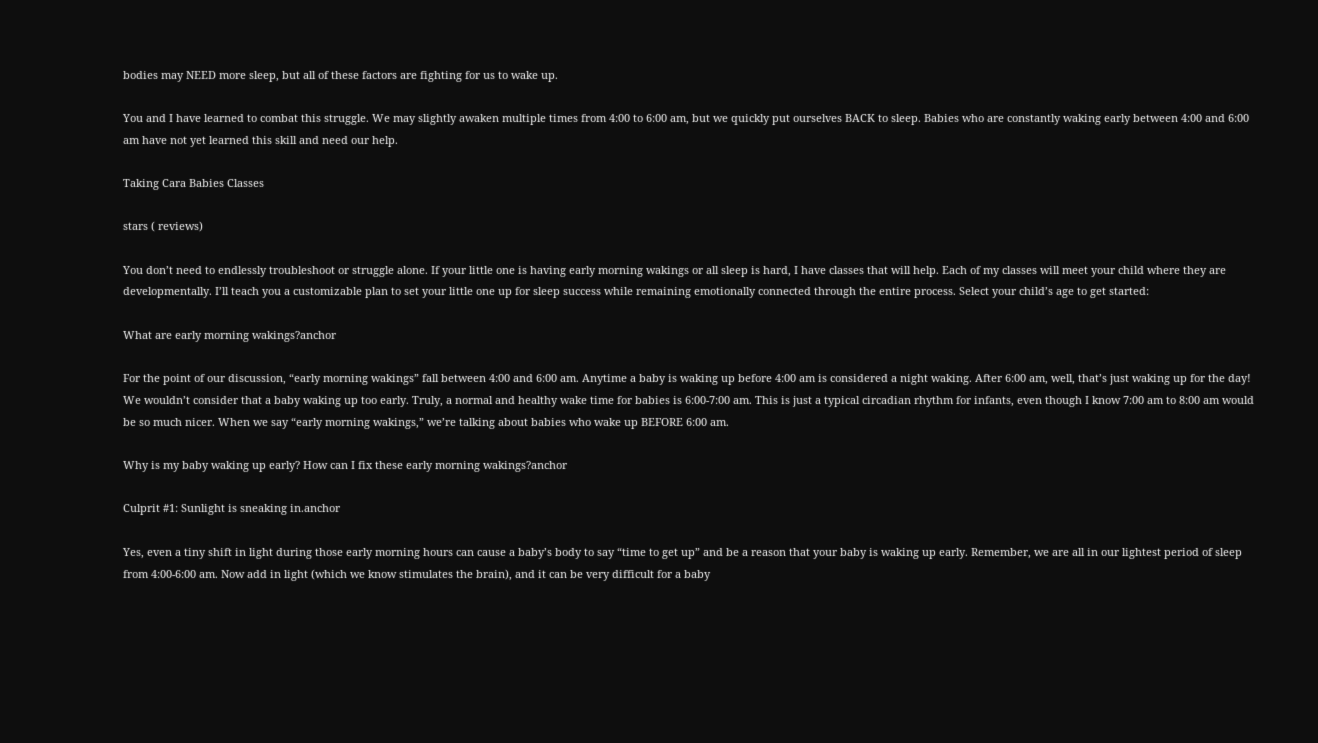bodies may NEED more sleep, but all of these factors are fighting for us to wake up.

You and I have learned to combat this struggle. We may slightly awaken multiple times from 4:00 to 6:00 am, but we quickly put ourselves BACK to sleep. Babies who are constantly waking early between 4:00 and 6:00 am have not yet learned this skill and need our help.

Taking Cara Babies Classes

stars ( reviews)

You don’t need to endlessly troubleshoot or struggle alone. If your little one is having early morning wakings or all sleep is hard, I have classes that will help. Each of my classes will meet your child where they are developmentally. I’ll teach you a customizable plan to set your little one up for sleep success while remaining emotionally connected through the entire process. Select your child’s age to get started:

What are early morning wakings?anchor

For the point of our discussion, “early morning wakings” fall between 4:00 and 6:00 am. Anytime a baby is waking up before 4:00 am is considered a night waking. After 6:00 am, well, that’s just waking up for the day! We wouldn’t consider that a baby waking up too early. Truly, a normal and healthy wake time for babies is 6:00-7:00 am. This is just a typical circadian rhythm for infants, even though I know 7:00 am to 8:00 am would be so much nicer. When we say “early morning wakings,” we’re talking about babies who wake up BEFORE 6:00 am.

Why is my baby waking up early? How can I fix these early morning wakings?anchor

Culprit #1: Sunlight is sneaking in.anchor

Yes, even a tiny shift in light during those early morning hours can cause a baby’s body to say “time to get up” and be a reason that your baby is waking up early. Remember, we are all in our lightest period of sleep from 4:00-6:00 am. Now add in light (which we know stimulates the brain), and it can be very difficult for a baby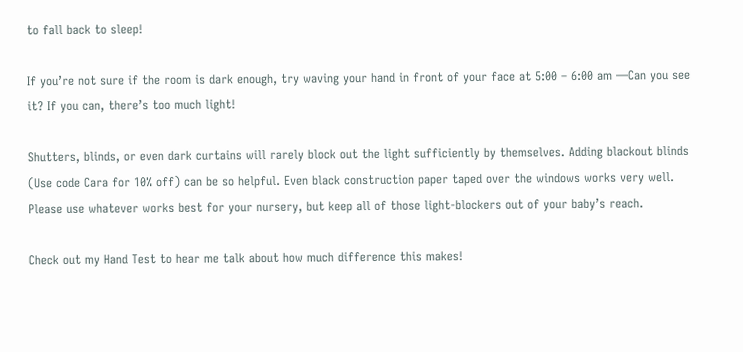to fall back to sleep!

If you’re not sure if the room is dark enough, try waving your hand in front of your face at 5:00 – 6:00 am —Can you see it? If you can, there’s too much light!

Shutters, blinds, or even dark curtains will rarely block out the light sufficiently by themselves. Adding blackout blinds (Use code Cara for 10% off) can be so helpful. Even black construction paper taped over the windows works very well. Please use whatever works best for your nursery, but keep all of those light-blockers out of your baby’s reach.

Check out my Hand Test to hear me talk about how much difference this makes!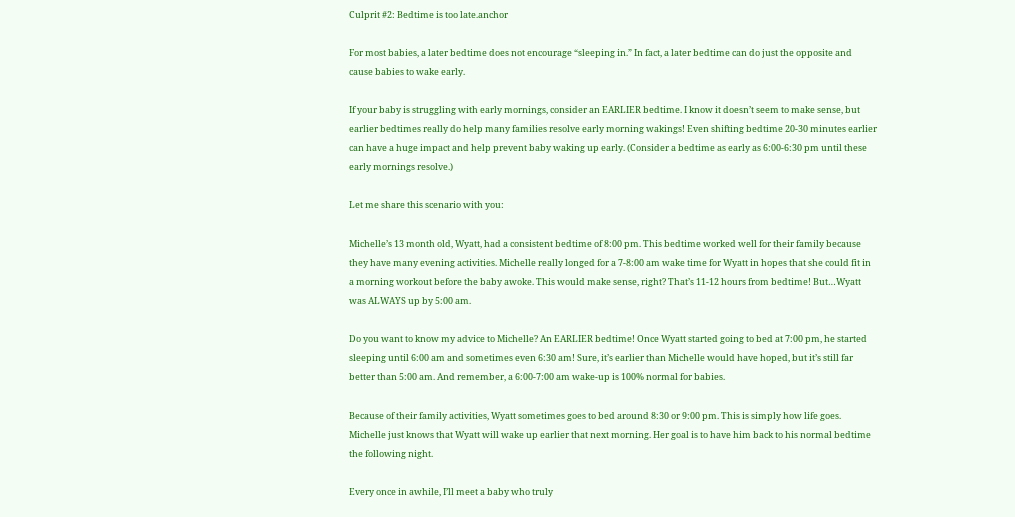Culprit #2: Bedtime is too late.anchor

For most babies, a later bedtime does not encourage “sleeping in.” In fact, a later bedtime can do just the opposite and cause babies to wake early.

If your baby is struggling with early mornings, consider an EARLIER bedtime. I know it doesn’t seem to make sense, but earlier bedtimes really do help many families resolve early morning wakings! Even shifting bedtime 20-30 minutes earlier can have a huge impact and help prevent baby waking up early. (Consider a bedtime as early as 6:00-6:30 pm until these early mornings resolve.)

Let me share this scenario with you:

Michelle’s 13 month old, Wyatt, had a consistent bedtime of 8:00 pm. This bedtime worked well for their family because they have many evening activities. Michelle really longed for a 7-8:00 am wake time for Wyatt in hopes that she could fit in a morning workout before the baby awoke. This would make sense, right? That’s 11-12 hours from bedtime! But…Wyatt was ALWAYS up by 5:00 am.

Do you want to know my advice to Michelle? An EARLIER bedtime! Once Wyatt started going to bed at 7:00 pm, he started sleeping until 6:00 am and sometimes even 6:30 am! Sure, it’s earlier than Michelle would have hoped, but it’s still far better than 5:00 am. And remember, a 6:00-7:00 am wake-up is 100% normal for babies.

Because of their family activities, Wyatt sometimes goes to bed around 8:30 or 9:00 pm. This is simply how life goes. Michelle just knows that Wyatt will wake up earlier that next morning. Her goal is to have him back to his normal bedtime the following night.

Every once in awhile, I’ll meet a baby who truly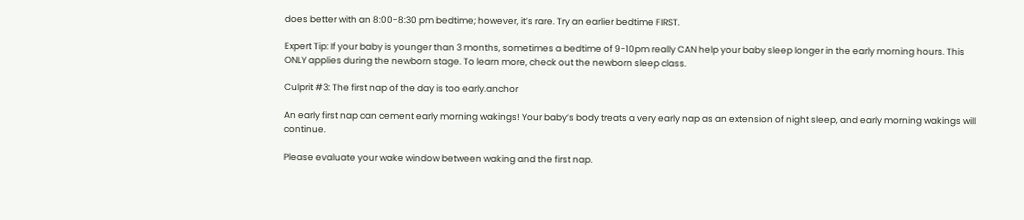does better with an 8:00-8:30 pm bedtime; however, it’s rare. Try an earlier bedtime FIRST.

Expert Tip: If your baby is younger than 3 months, sometimes a bedtime of 9-10pm really CAN help your baby sleep longer in the early morning hours. This ONLY applies during the newborn stage. To learn more, check out the newborn sleep class.

Culprit #3: The first nap of the day is too early.anchor

An early first nap can cement early morning wakings! Your baby’s body treats a very early nap as an extension of night sleep, and early morning wakings will continue.

Please evaluate your wake window between waking and the first nap.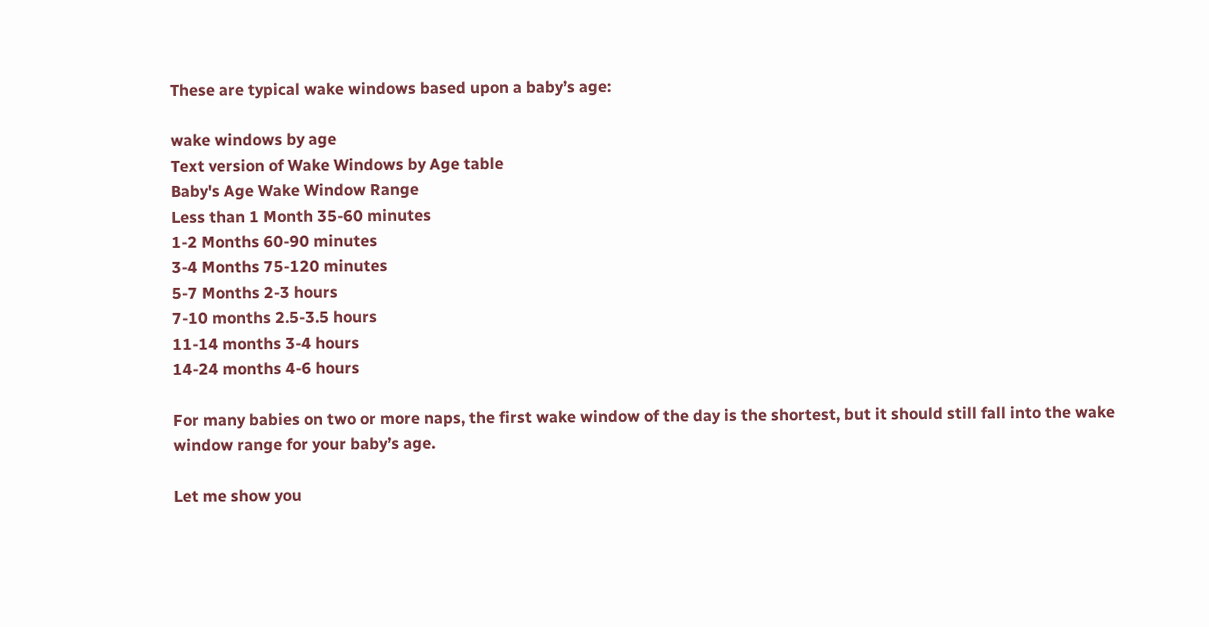These are typical wake windows based upon a baby’s age:

wake windows by age
Text version of Wake Windows by Age table
Baby's Age Wake Window Range
Less than 1 Month 35-60 minutes
1-2 Months 60-90 minutes
3-4 Months 75-120 minutes
5-7 Months 2-3 hours
7-10 months 2.5-3.5 hours
11-14 months 3-4 hours
14-24 months 4-6 hours

For many babies on two or more naps, the first wake window of the day is the shortest, but it should still fall into the wake window range for your baby’s age.

Let me show you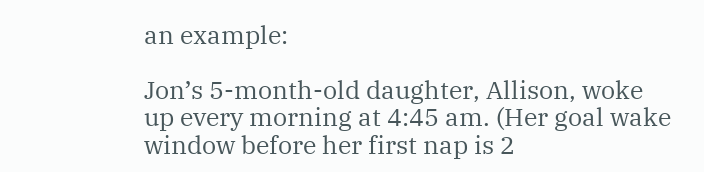an example:

Jon’s 5-month-old daughter, Allison, woke up every morning at 4:45 am. (Her goal wake window before her first nap is 2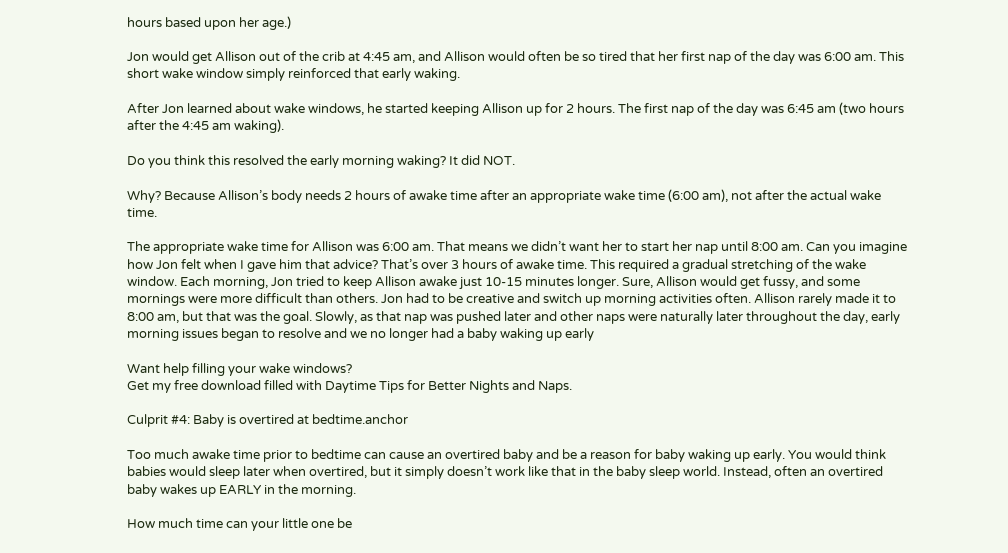hours based upon her age.)

Jon would get Allison out of the crib at 4:45 am, and Allison would often be so tired that her first nap of the day was 6:00 am. This short wake window simply reinforced that early waking.

After Jon learned about wake windows, he started keeping Allison up for 2 hours. The first nap of the day was 6:45 am (two hours after the 4:45 am waking).

Do you think this resolved the early morning waking? It did NOT.

Why? Because Allison’s body needs 2 hours of awake time after an appropriate wake time (6:00 am), not after the actual wake time.

The appropriate wake time for Allison was 6:00 am. That means we didn’t want her to start her nap until 8:00 am. Can you imagine how Jon felt when I gave him that advice? That’s over 3 hours of awake time. This required a gradual stretching of the wake window. Each morning, Jon tried to keep Allison awake just 10-15 minutes longer. Sure, Allison would get fussy, and some mornings were more difficult than others. Jon had to be creative and switch up morning activities often. Allison rarely made it to 8:00 am, but that was the goal. Slowly, as that nap was pushed later and other naps were naturally later throughout the day, early morning issues began to resolve and we no longer had a baby waking up early

Want help filling your wake windows?
Get my free download filled with Daytime Tips for Better Nights and Naps.

Culprit #4: Baby is overtired at bedtime.anchor

Too much awake time prior to bedtime can cause an overtired baby and be a reason for baby waking up early. You would think babies would sleep later when overtired, but it simply doesn’t work like that in the baby sleep world. Instead, often an overtired baby wakes up EARLY in the morning.

How much time can your little one be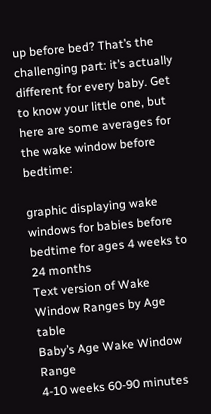up before bed? That’s the challenging part: it’s actually different for every baby. Get to know your little one, but here are some averages for the wake window before bedtime:

graphic displaying wake windows for babies before bedtime for ages 4 weeks to 24 months
Text version of Wake Window Ranges by Age table
Baby’s Age Wake Window Range
4-10 weeks 60-90 minutes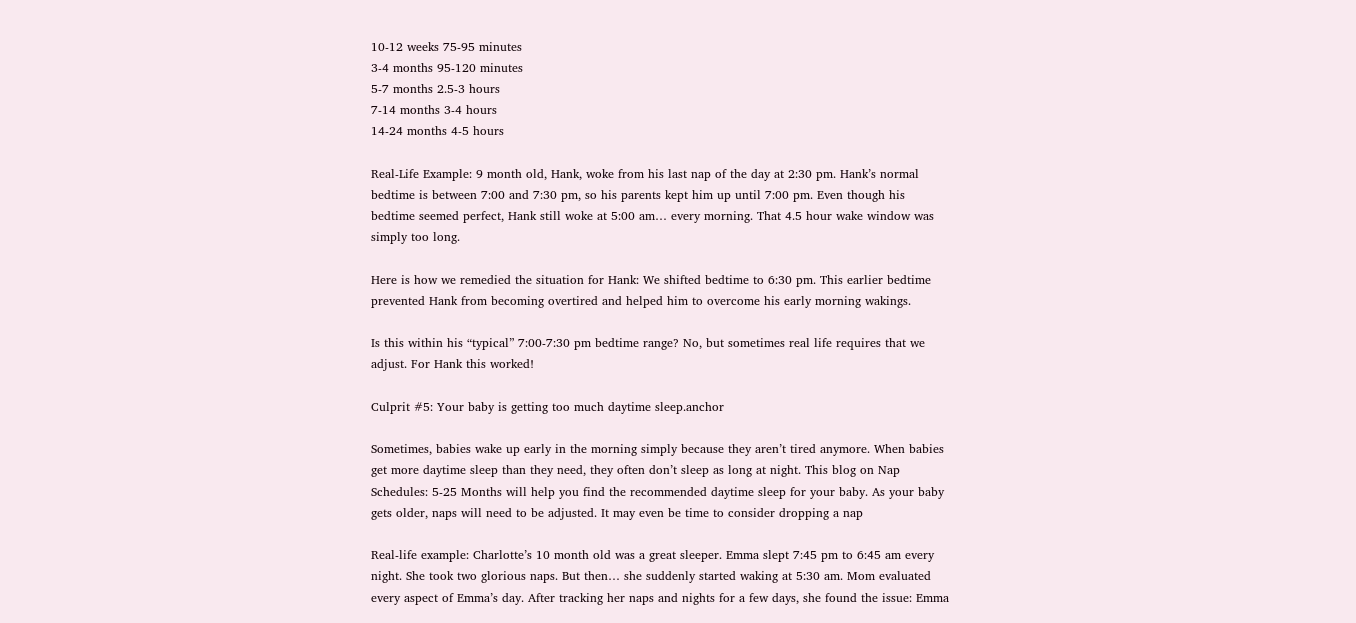10-12 weeks 75-95 minutes
3-4 months 95-120 minutes
5-7 months 2.5-3 hours
7-14 months 3-4 hours
14-24 months 4-5 hours

Real-Life Example: 9 month old, Hank, woke from his last nap of the day at 2:30 pm. Hank’s normal bedtime is between 7:00 and 7:30 pm, so his parents kept him up until 7:00 pm. Even though his bedtime seemed perfect, Hank still woke at 5:00 am… every morning. That 4.5 hour wake window was simply too long.

Here is how we remedied the situation for Hank: We shifted bedtime to 6:30 pm. This earlier bedtime prevented Hank from becoming overtired and helped him to overcome his early morning wakings.

Is this within his “typical” 7:00-7:30 pm bedtime range? No, but sometimes real life requires that we adjust. For Hank this worked!

Culprit #5: Your baby is getting too much daytime sleep.anchor

Sometimes, babies wake up early in the morning simply because they aren’t tired anymore. When babies get more daytime sleep than they need, they often don’t sleep as long at night. This blog on Nap Schedules: 5-25 Months will help you find the recommended daytime sleep for your baby. As your baby gets older, naps will need to be adjusted. It may even be time to consider dropping a nap

Real-life example: Charlotte’s 10 month old was a great sleeper. Emma slept 7:45 pm to 6:45 am every night. She took two glorious naps. But then… she suddenly started waking at 5:30 am. Mom evaluated every aspect of Emma’s day. After tracking her naps and nights for a few days, she found the issue: Emma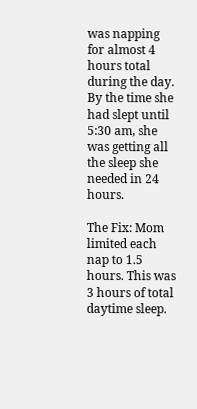was napping for almost 4 hours total during the day. By the time she had slept until 5:30 am, she was getting all the sleep she needed in 24 hours.

The Fix: Mom limited each nap to 1.5 hours. This was 3 hours of total daytime sleep.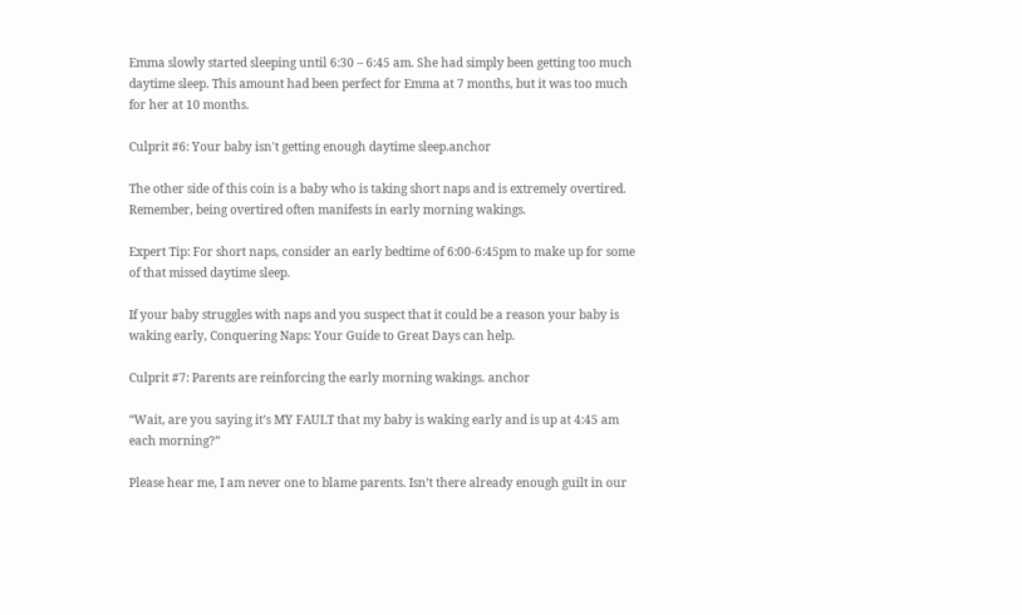Emma slowly started sleeping until 6:30 – 6:45 am. She had simply been getting too much daytime sleep. This amount had been perfect for Emma at 7 months, but it was too much for her at 10 months.

Culprit #6: Your baby isn't getting enough daytime sleep.anchor

The other side of this coin is a baby who is taking short naps and is extremely overtired. Remember, being overtired often manifests in early morning wakings.

Expert Tip: For short naps, consider an early bedtime of 6:00-6:45pm to make up for some of that missed daytime sleep.

If your baby struggles with naps and you suspect that it could be a reason your baby is waking early, Conquering Naps: Your Guide to Great Days can help.

Culprit #7: Parents are reinforcing the early morning wakings. anchor

“Wait, are you saying it’s MY FAULT that my baby is waking early and is up at 4:45 am each morning?”

Please hear me, I am never one to blame parents. Isn’t there already enough guilt in our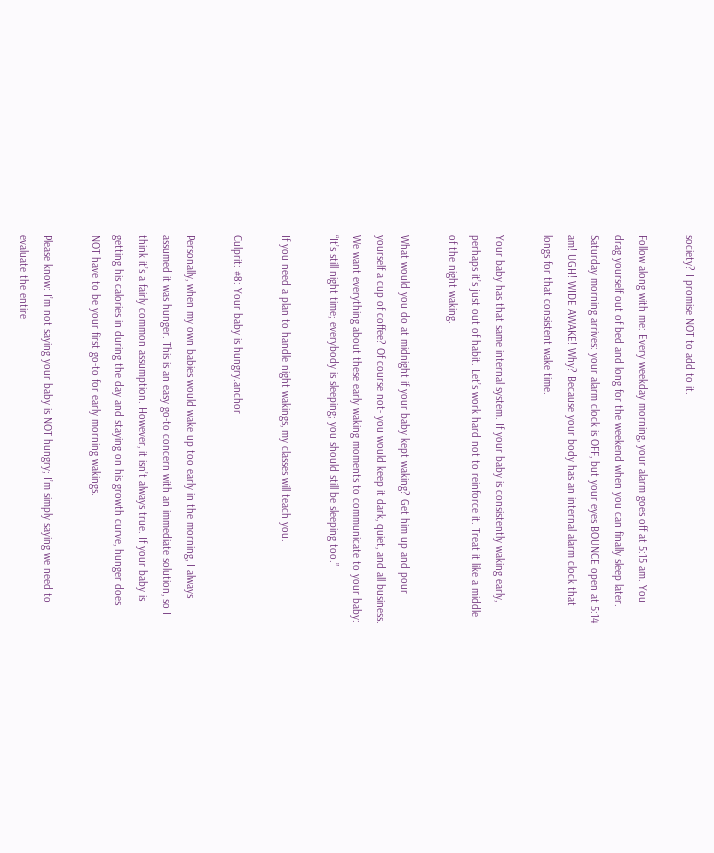society? I promise NOT to add to it.

Follow along with me: Every weekday morning, your alarm goes off at 5:15 am. You drag yourself out of bed and long for the weekend when you can finally sleep later. Saturday morning arrives: your alarm clock is OFF, but your eyes BOUNCE open at 5:14 am! UGH! WIDE AWAKE! Why? Because your body has an internal alarm clock that longs for that consistent wake time.

Your baby has that same internal system. If your baby is consistently waking early, perhaps it’s just out of habit. Let’s work hard not to reinforce it. Treat it like a middle of the night waking.

What would you do at midnight if your baby kept waking? Get him up and pour yourself a cup of coffee? Of course not- you would keep it dark, quiet, and all business. We want everything about these early waking moments to communicate to your baby: “It’s still night time; everybody is sleeping; you should still be sleeping too.”

If you need a plan to handle night wakings, my classes will teach you.

Culprit: #8: Your baby is hungry.anchor

Personally, when my own babies would wake up too early in the morning, I always assumed it was hunger. This is an easy go-to concern with an immediate solution, so I think it’s a fairly common assumption. However, it isn’t always true. If your baby is getting his calories in during the day and staying on his growth curve, hunger does NOT have to be your first go-to for early morning wakings.

Please know: I’m not saying your baby is NOT hungry; I’m simply saying we need to evaluate the entire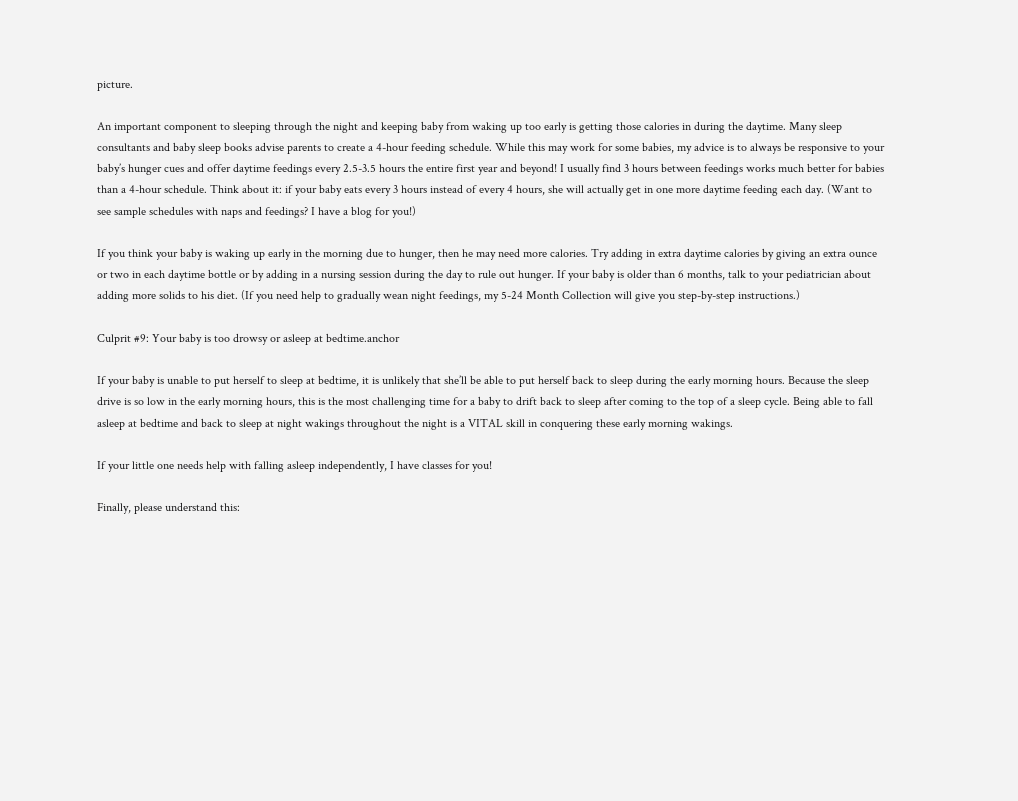picture.

An important component to sleeping through the night and keeping baby from waking up too early is getting those calories in during the daytime. Many sleep consultants and baby sleep books advise parents to create a 4-hour feeding schedule. While this may work for some babies, my advice is to always be responsive to your baby’s hunger cues and offer daytime feedings every 2.5-3.5 hours the entire first year and beyond! I usually find 3 hours between feedings works much better for babies than a 4-hour schedule. Think about it: if your baby eats every 3 hours instead of every 4 hours, she will actually get in one more daytime feeding each day. (Want to see sample schedules with naps and feedings? I have a blog for you!)

If you think your baby is waking up early in the morning due to hunger, then he may need more calories. Try adding in extra daytime calories by giving an extra ounce or two in each daytime bottle or by adding in a nursing session during the day to rule out hunger. If your baby is older than 6 months, talk to your pediatrician about adding more solids to his diet. (If you need help to gradually wean night feedings, my 5-24 Month Collection will give you step-by-step instructions.)

Culprit #9: Your baby is too drowsy or asleep at bedtime.anchor

If your baby is unable to put herself to sleep at bedtime, it is unlikely that she’ll be able to put herself back to sleep during the early morning hours. Because the sleep drive is so low in the early morning hours, this is the most challenging time for a baby to drift back to sleep after coming to the top of a sleep cycle. Being able to fall asleep at bedtime and back to sleep at night wakings throughout the night is a VITAL skill in conquering these early morning wakings.

If your little one needs help with falling asleep independently, I have classes for you!

Finally, please understand this: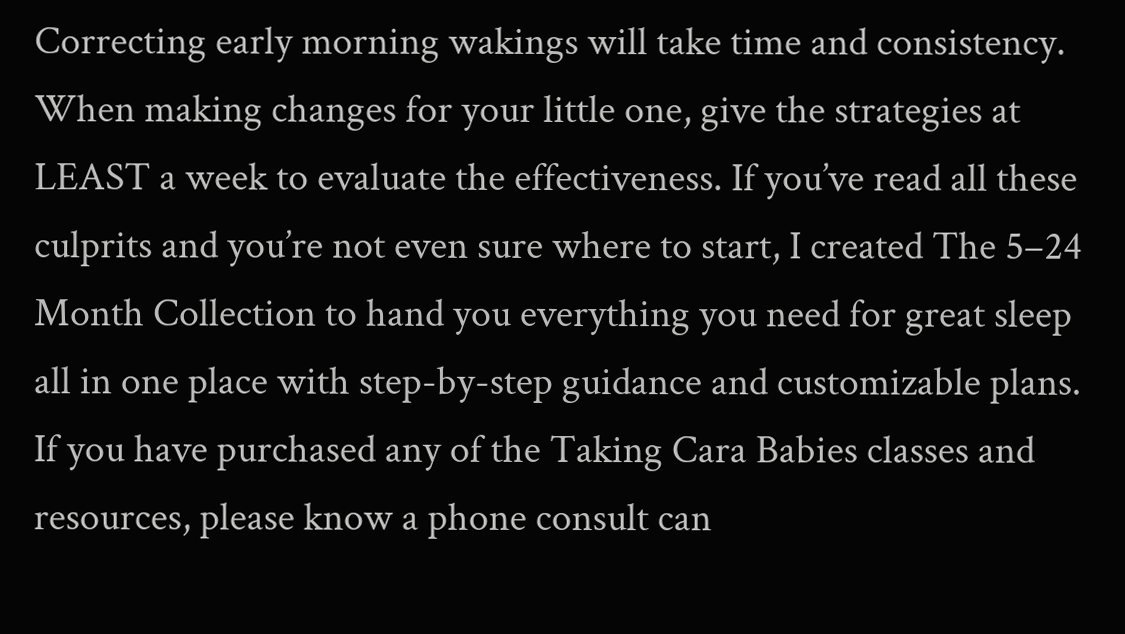Correcting early morning wakings will take time and consistency. When making changes for your little one, give the strategies at LEAST a week to evaluate the effectiveness. If you’ve read all these culprits and you’re not even sure where to start, I created The 5–24 Month Collection to hand you everything you need for great sleep all in one place with step-by-step guidance and customizable plans. If you have purchased any of the Taking Cara Babies classes and resources, please know a phone consult can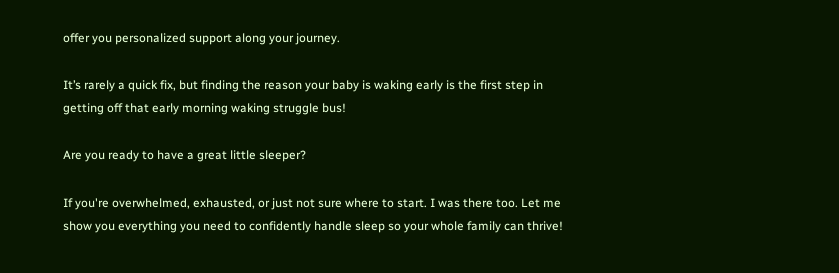offer you personalized support along your journey.

It’s rarely a quick fix, but finding the reason your baby is waking early is the first step in getting off that early morning waking struggle bus!

Are you ready to have a great little sleeper?

If you're overwhelmed, exhausted, or just not sure where to start. I was there too. Let me show you everything you need to confidently handle sleep so your whole family can thrive!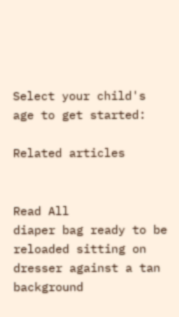Select your child's age to get started:

Related articles


Read All
diaper bag ready to be reloaded sitting on dresser against a tan background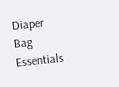Diaper Bag Essentials